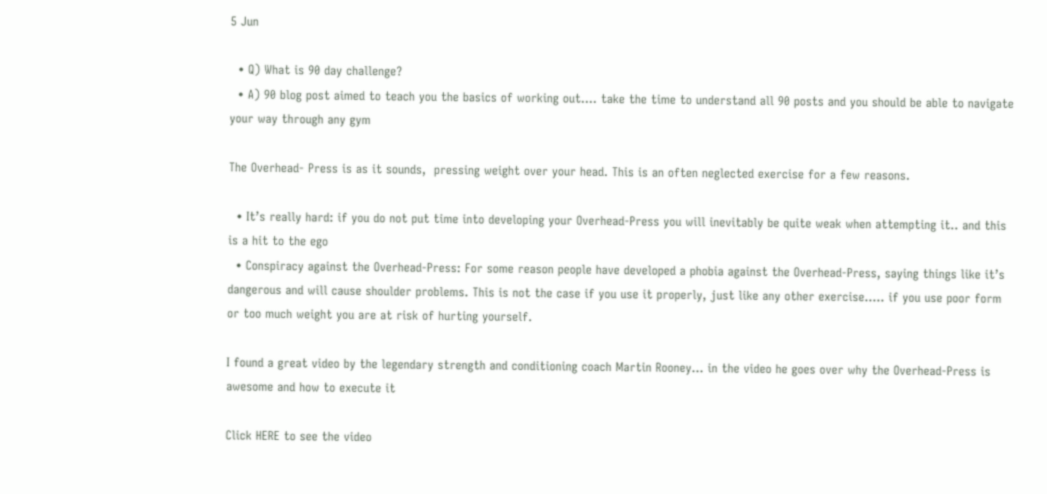5 Jun

  • Q) What is 90 day challenge?
  • A) 90 blog post aimed to teach you the basics of working out…. take the time to understand all 90 posts and you should be able to navigate your way through any gym

The Overhead- Press is as it sounds,  pressing weight over your head. This is an often neglected exercise for a few reasons.

  • It’s really hard: if you do not put time into developing your Overhead-Press you will inevitably be quite weak when attempting it.. and this is a hit to the ego
  • Conspiracy against the Overhead-Press: For some reason people have developed a phobia against the Overhead-Press, saying things like it’s dangerous and will cause shoulder problems. This is not the case if you use it properly, just like any other exercise….. if you use poor form or too much weight you are at risk of hurting yourself.

I found a great video by the legendary strength and conditioning coach Martin Rooney… in the video he goes over why the Overhead-Press is awesome and how to execute it

Click HERE to see the video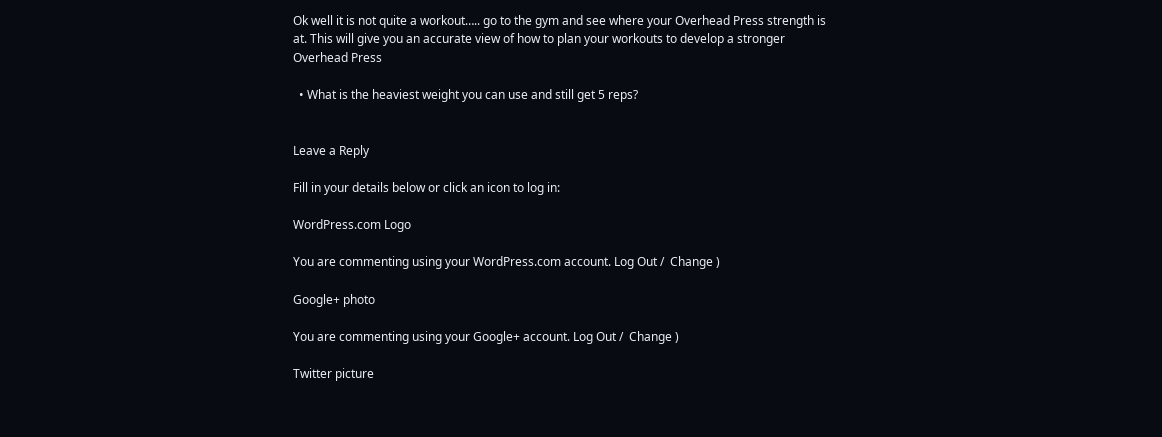Ok well it is not quite a workout….. go to the gym and see where your Overhead Press strength is at. This will give you an accurate view of how to plan your workouts to develop a stronger Overhead Press

  • What is the heaviest weight you can use and still get 5 reps?


Leave a Reply

Fill in your details below or click an icon to log in:

WordPress.com Logo

You are commenting using your WordPress.com account. Log Out /  Change )

Google+ photo

You are commenting using your Google+ account. Log Out /  Change )

Twitter picture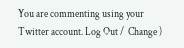You are commenting using your Twitter account. Log Out /  Change )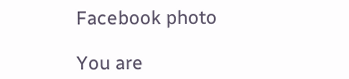Facebook photo

You are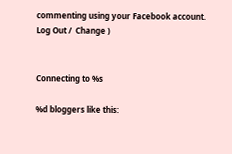commenting using your Facebook account. Log Out /  Change )


Connecting to %s

%d bloggers like this: